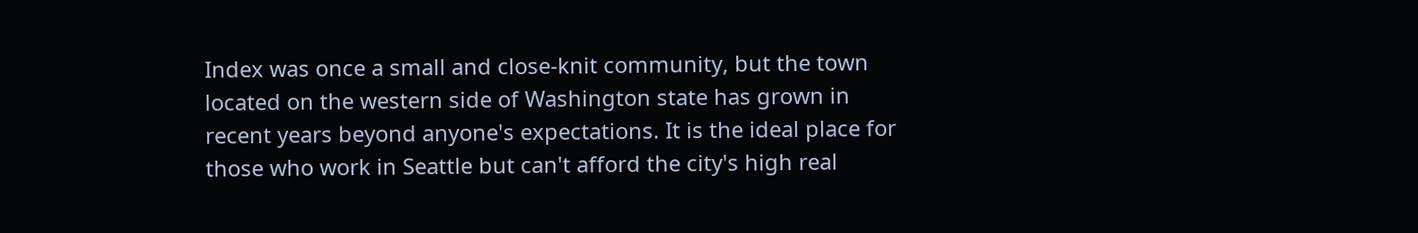Index was once a small and close-knit community, but the town located on the western side of Washington state has grown in recent years beyond anyone's expectations. It is the ideal place for those who work in Seattle but can't afford the city's high real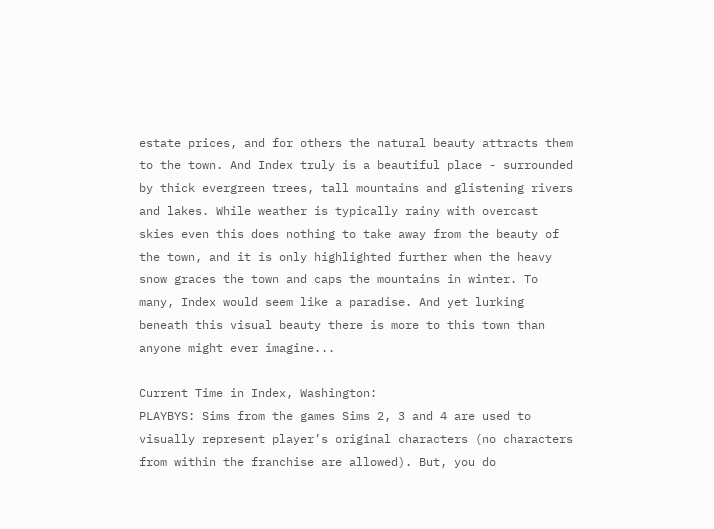estate prices, and for others the natural beauty attracts them to the town. And Index truly is a beautiful place - surrounded by thick evergreen trees, tall mountains and glistening rivers and lakes. While weather is typically rainy with overcast skies even this does nothing to take away from the beauty of the town, and it is only highlighted further when the heavy snow graces the town and caps the mountains in winter. To many, Index would seem like a paradise. And yet lurking beneath this visual beauty there is more to this town than anyone might ever imagine...

Current Time in Index, Washington:
PLAYBYS: Sims from the games Sims 2, 3 and 4 are used to visually represent player’s original characters (no characters from within the franchise are allowed). But, you do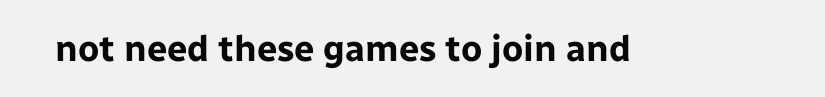not need these games to join and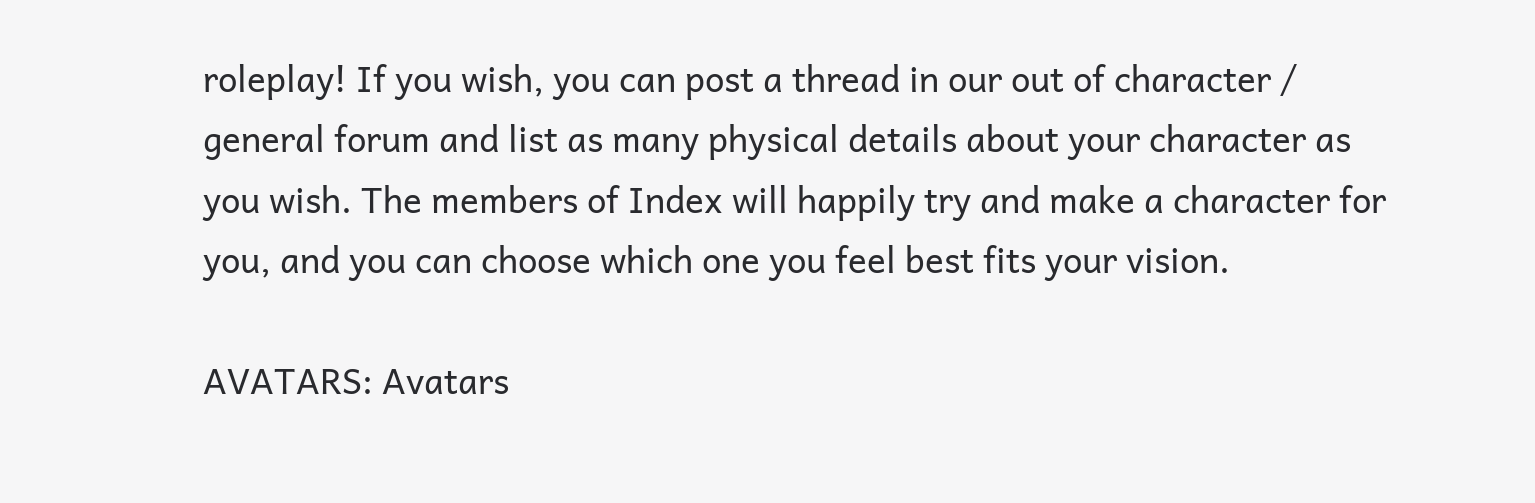roleplay! If you wish, you can post a thread in our out of character / general forum and list as many physical details about your character as you wish. The members of Index will happily try and make a character for you, and you can choose which one you feel best fits your vision.

AVATARS: Avatars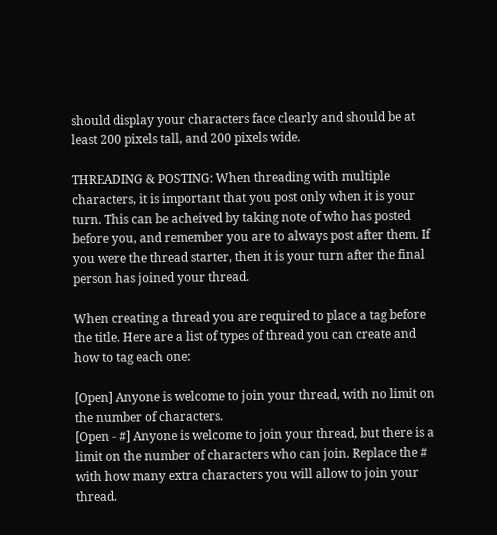should display your characters face clearly and should be at least 200 pixels tall, and 200 pixels wide.

THREADING & POSTING: When threading with multiple characters, it is important that you post only when it is your turn. This can be acheived by taking note of who has posted before you, and remember you are to always post after them. If you were the thread starter, then it is your turn after the final person has joined your thread.

When creating a thread you are required to place a tag before the title. Here are a list of types of thread you can create and how to tag each one:

[Open] Anyone is welcome to join your thread, with no limit on the number of characters.
[Open - #] Anyone is welcome to join your thread, but there is a limit on the number of characters who can join. Replace the # with how many extra characters you will allow to join your thread.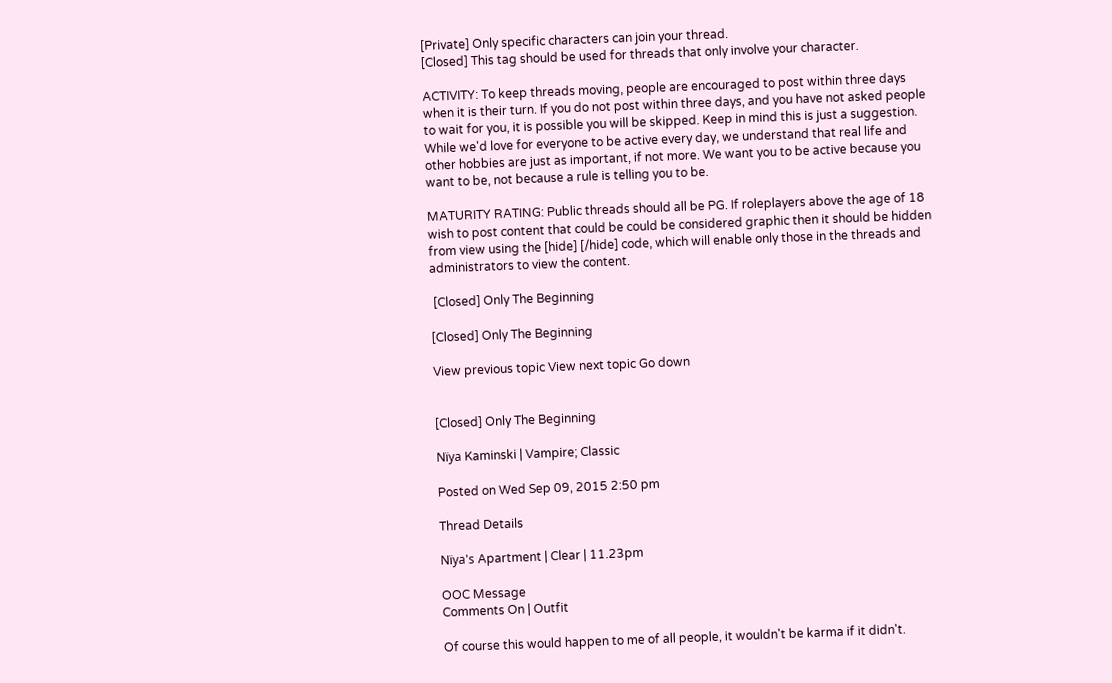[Private] Only specific characters can join your thread.
[Closed] This tag should be used for threads that only involve your character.

ACTIVITY: To keep threads moving, people are encouraged to post within three days when it is their turn. If you do not post within three days, and you have not asked people to wait for you, it is possible you will be skipped. Keep in mind this is just a suggestion. While we'd love for everyone to be active every day, we understand that real life and other hobbies are just as important, if not more. We want you to be active because you want to be, not because a rule is telling you to be.

MATURITY RATING: Public threads should all be PG. If roleplayers above the age of 18 wish to post content that could be could be considered graphic then it should be hidden from view using the [hide] [/hide] code, which will enable only those in the threads and administrators to view the content.

 [Closed] Only The Beginning

[Closed] Only The Beginning

View previous topic View next topic Go down


[Closed] Only The Beginning

Nïya Kaminski | Vampire; Classic

Posted on Wed Sep 09, 2015 2:50 pm

Thread Details

Nïya's Apartment | Clear | 11.23pm

OOC Message
Comments On | Outfit

Of course this would happen to me of all people, it wouldn't be karma if it didn't.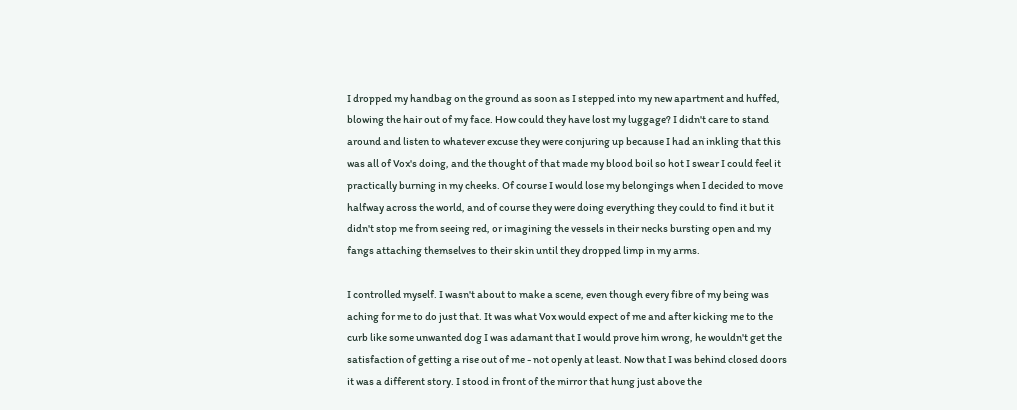I dropped my handbag on the ground as soon as I stepped into my new apartment and huffed, blowing the hair out of my face. How could they have lost my luggage? I didn't care to stand around and listen to whatever excuse they were conjuring up because I had an inkling that this was all of Vox's doing, and the thought of that made my blood boil so hot I swear I could feel it practically burning in my cheeks. Of course I would lose my belongings when I decided to move halfway across the world, and of course they were doing everything they could to find it but it didn't stop me from seeing red, or imagining the vessels in their necks bursting open and my fangs attaching themselves to their skin until they dropped limp in my arms.

I controlled myself. I wasn't about to make a scene, even though every fibre of my being was aching for me to do just that. It was what Vox would expect of me and after kicking me to the curb like some unwanted dog I was adamant that I would prove him wrong, he wouldn't get the satisfaction of getting a rise out of me - not openly at least. Now that I was behind closed doors it was a different story. I stood in front of the mirror that hung just above the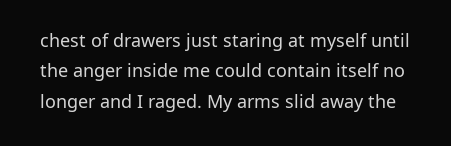chest of drawers just staring at myself until the anger inside me could contain itself no longer and I raged. My arms slid away the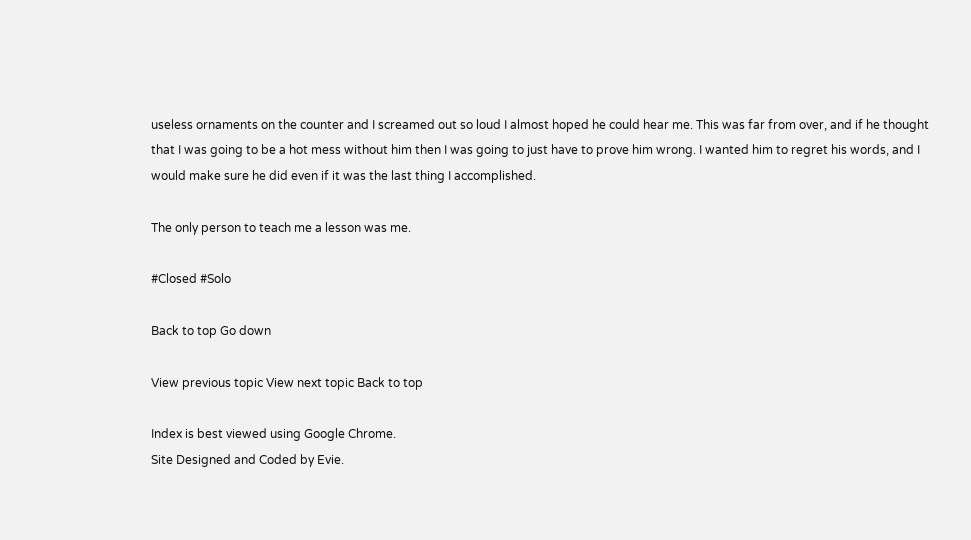useless ornaments on the counter and I screamed out so loud I almost hoped he could hear me. This was far from over, and if he thought that I was going to be a hot mess without him then I was going to just have to prove him wrong. I wanted him to regret his words, and I would make sure he did even if it was the last thing I accomplished.

The only person to teach me a lesson was me.

#Closed #Solo

Back to top Go down

View previous topic View next topic Back to top

Index is best viewed using Google Chrome.
Site Designed and Coded by Evie.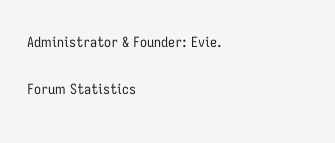Administrator & Founder: Evie.

Forum Statistics